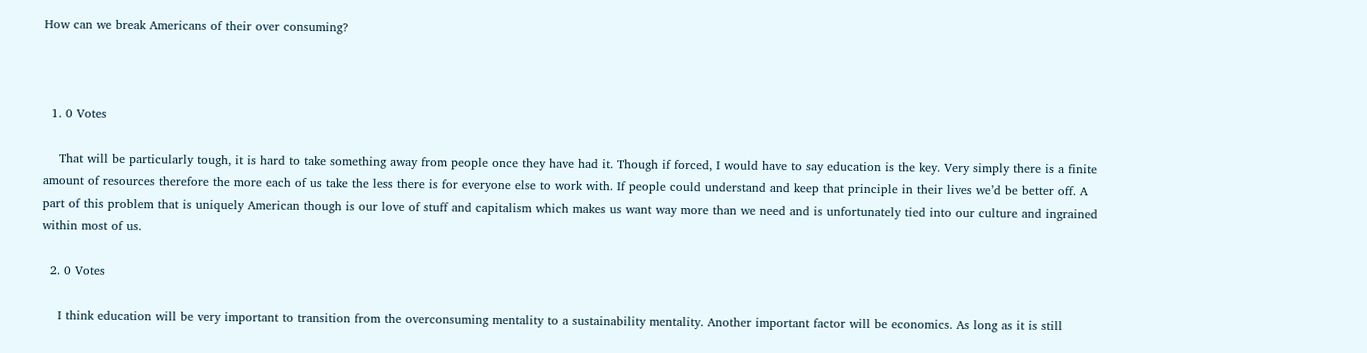How can we break Americans of their over consuming?



  1. 0 Votes

    That will be particularly tough, it is hard to take something away from people once they have had it. Though if forced, I would have to say education is the key. Very simply there is a finite amount of resources therefore the more each of us take the less there is for everyone else to work with. If people could understand and keep that principle in their lives we’d be better off. A part of this problem that is uniquely American though is our love of stuff and capitalism which makes us want way more than we need and is unfortunately tied into our culture and ingrained within most of us.

  2. 0 Votes

    I think education will be very important to transition from the overconsuming mentality to a sustainability mentality. Another important factor will be economics. As long as it is still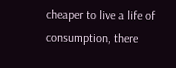cheaper to live a life of consumption, there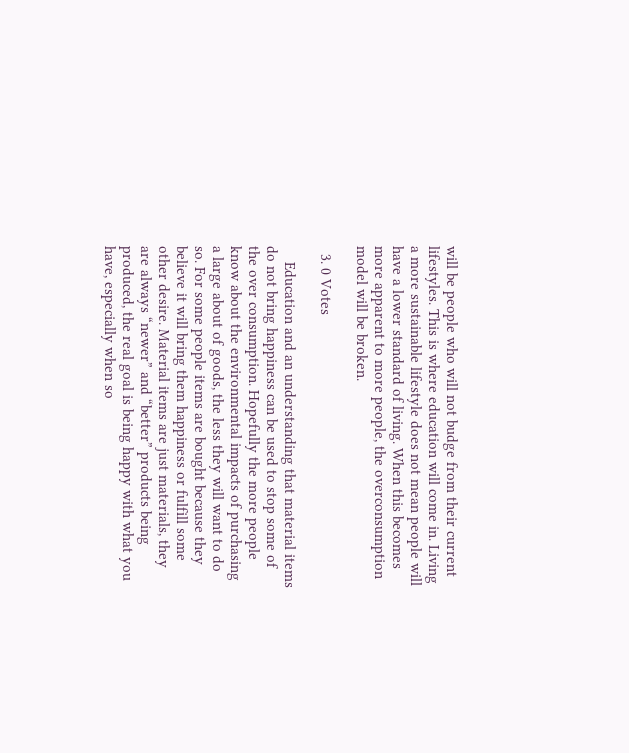will be people who will not budge from their current lifestyles. This is where education will come in. Living a more sustainable lifestyle does not mean people will have a lower standard of living. When this becomes more apparent to more people, the overconsumption model will be broken.

  3. 0 Votes

    Education and an understanding that material items do not bring happiness can be used to stop some of the over consumption. Hopefully the more people know about the environmental impacts of purchasing a large about of goods, the less they will want to do so. For some people items are bought because they believe it will bring them happiness or fulfill some other desire. Material items are just materials, they are always “newer” and “better” products being produced, the real goal is being happy with what you have, especially when so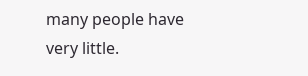many people have very little.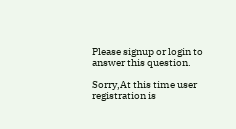Please signup or login to answer this question.

Sorry,At this time user registration is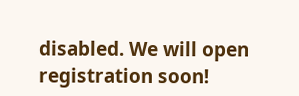disabled. We will open registration soon!